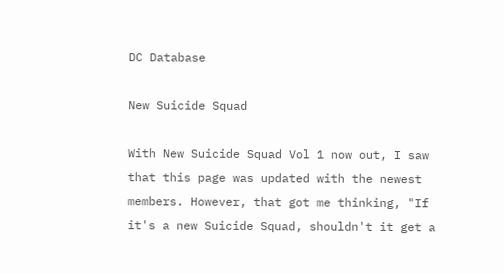DC Database

New Suicide Squad

With New Suicide Squad Vol 1 now out, I saw that this page was updated with the newest members. However, that got me thinking, "If it's a new Suicide Squad, shouldn't it get a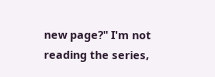new page?" I'm not reading the series,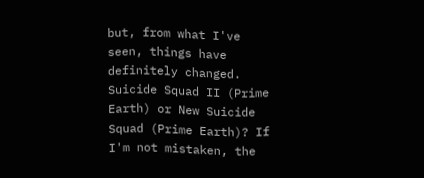but, from what I've seen, things have definitely changed. Suicide Squad II (Prime Earth) or New Suicide Squad (Prime Earth)? If I'm not mistaken, the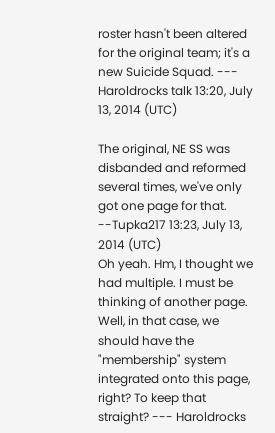roster hasn't been altered for the original team; it's a new Suicide Squad. --- Haroldrocks talk 13:20, July 13, 2014 (UTC)

The original, NE SS was disbanded and reformed several times, we've only got one page for that. --Tupka217 13:23, July 13, 2014 (UTC)
Oh yeah. Hm, I thought we had multiple. I must be thinking of another page. Well, in that case, we should have the "membership" system integrated onto this page, right? To keep that straight? --- Haroldrocks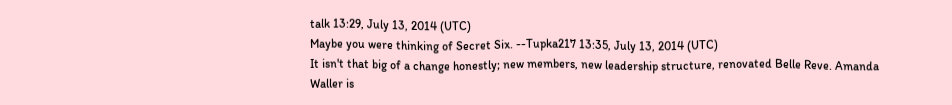talk 13:29, July 13, 2014 (UTC)
Maybe you were thinking of Secret Six. --Tupka217 13:35, July 13, 2014 (UTC)
It isn't that big of a change honestly; new members, new leadership structure, renovated Belle Reve. Amanda Waller is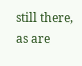still there, as are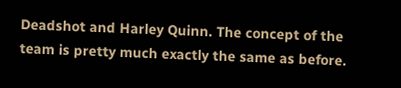Deadshot and Harley Quinn. The concept of the team is pretty much exactly the same as before.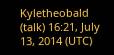Kyletheobald (talk) 16:21, July 13, 2014 (UTC)